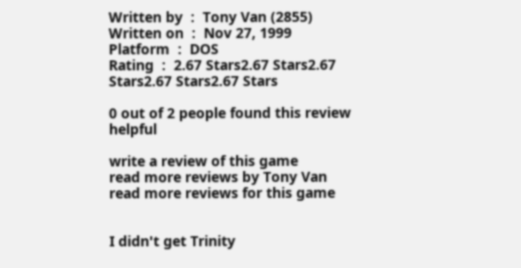Written by  :  Tony Van (2855)
Written on  :  Nov 27, 1999
Platform  :  DOS
Rating  :  2.67 Stars2.67 Stars2.67 Stars2.67 Stars2.67 Stars

0 out of 2 people found this review helpful

write a review of this game
read more reviews by Tony Van
read more reviews for this game


I didn't get Trinity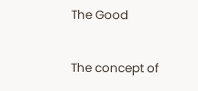The Good

The concept of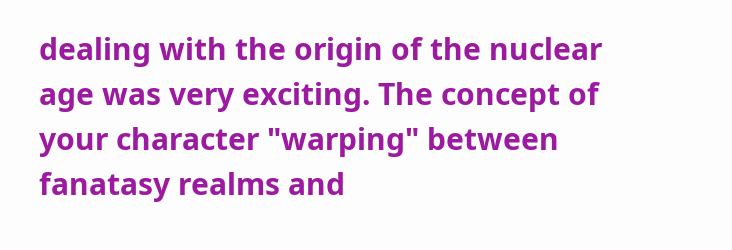dealing with the origin of the nuclear age was very exciting. The concept of your character "warping" between fanatasy realms and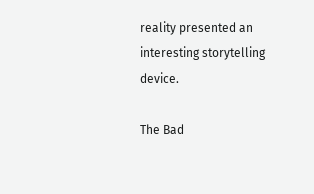reality presented an interesting storytelling device.

The Bad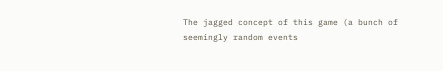The jagged concept of this game (a bunch of seemingly random events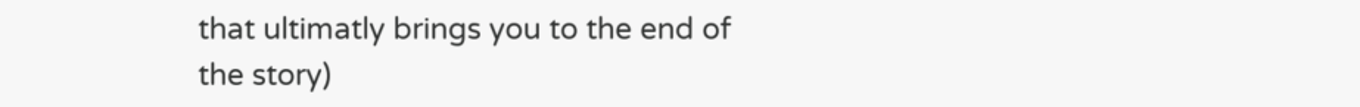that ultimatly brings you to the end of the story)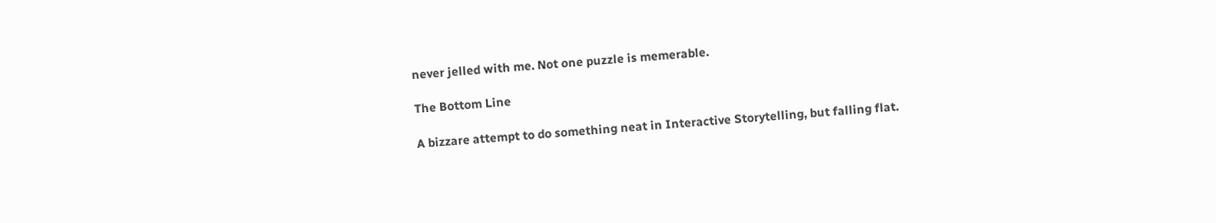never jelled with me. Not one puzzle is memerable.

The Bottom Line

A bizzare attempt to do something neat in Interactive Storytelling, but falling flat.